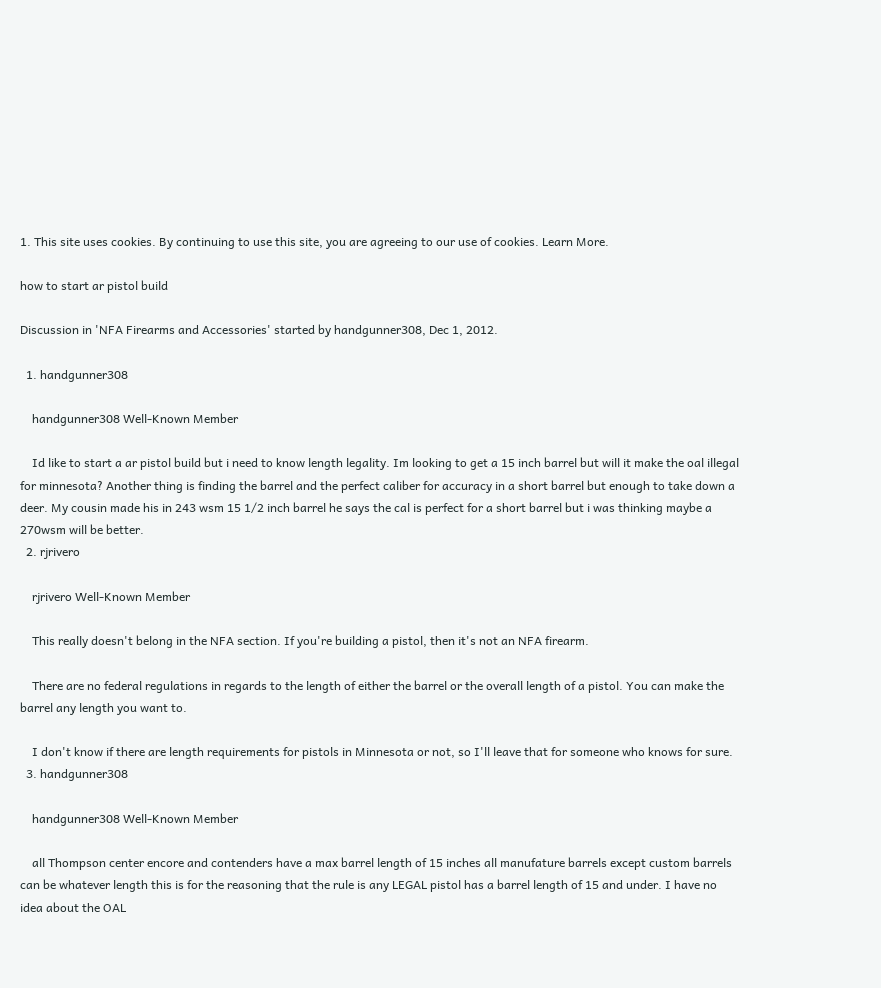1. This site uses cookies. By continuing to use this site, you are agreeing to our use of cookies. Learn More.

how to start ar pistol build

Discussion in 'NFA Firearms and Accessories' started by handgunner308, Dec 1, 2012.

  1. handgunner308

    handgunner308 Well-Known Member

    Id like to start a ar pistol build but i need to know length legality. Im looking to get a 15 inch barrel but will it make the oal illegal for minnesota? Another thing is finding the barrel and the perfect caliber for accuracy in a short barrel but enough to take down a deer. My cousin made his in 243 wsm 15 1/2 inch barrel he says the cal is perfect for a short barrel but i was thinking maybe a 270wsm will be better.
  2. rjrivero

    rjrivero Well-Known Member

    This really doesn't belong in the NFA section. If you're building a pistol, then it's not an NFA firearm.

    There are no federal regulations in regards to the length of either the barrel or the overall length of a pistol. You can make the barrel any length you want to.

    I don't know if there are length requirements for pistols in Minnesota or not, so I'll leave that for someone who knows for sure.
  3. handgunner308

    handgunner308 Well-Known Member

    all Thompson center encore and contenders have a max barrel length of 15 inches all manufature barrels except custom barrels can be whatever length this is for the reasoning that the rule is any LEGAL pistol has a barrel length of 15 and under. I have no idea about the OAL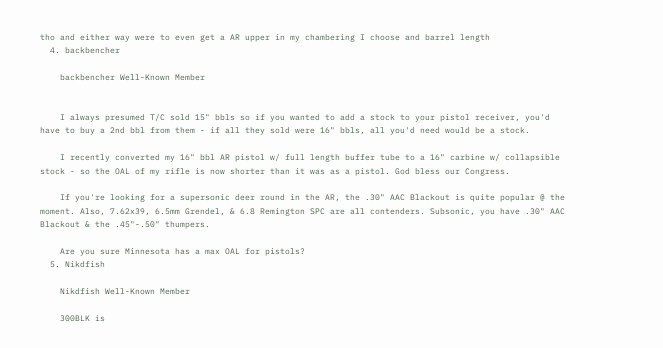tho and either way were to even get a AR upper in my chambering I choose and barrel length
  4. backbencher

    backbencher Well-Known Member


    I always presumed T/C sold 15" bbls so if you wanted to add a stock to your pistol receiver, you'd have to buy a 2nd bbl from them - if all they sold were 16" bbls, all you'd need would be a stock.

    I recently converted my 16" bbl AR pistol w/ full length buffer tube to a 16" carbine w/ collapsible stock - so the OAL of my rifle is now shorter than it was as a pistol. God bless our Congress.

    If you're looking for a supersonic deer round in the AR, the .30" AAC Blackout is quite popular @ the moment. Also, 7.62x39, 6.5mm Grendel, & 6.8 Remington SPC are all contenders. Subsonic, you have .30" AAC Blackout & the .45"-.50" thumpers.

    Are you sure Minnesota has a max OAL for pistols?
  5. Nikdfish

    Nikdfish Well-Known Member

    300BLK is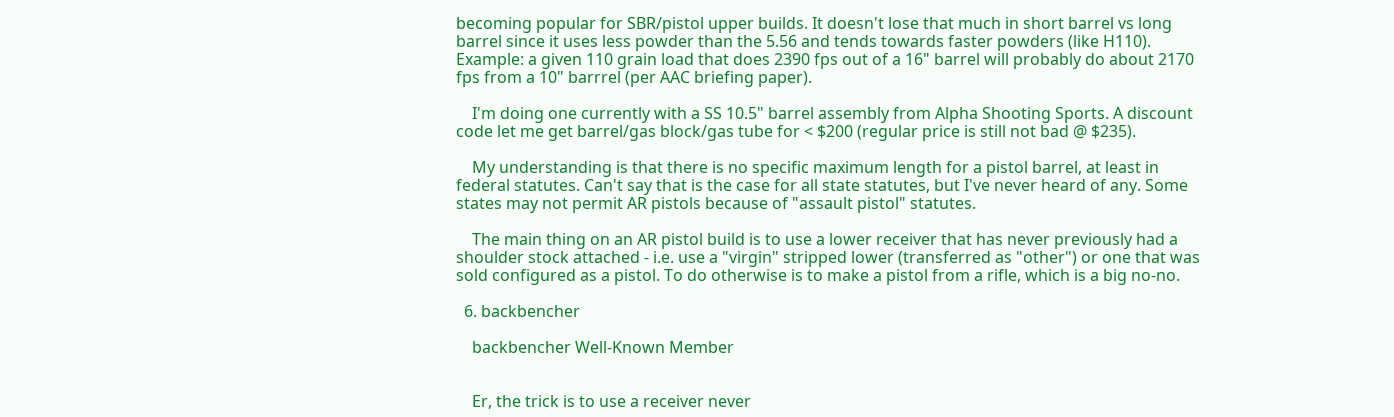becoming popular for SBR/pistol upper builds. It doesn't lose that much in short barrel vs long barrel since it uses less powder than the 5.56 and tends towards faster powders (like H110). Example: a given 110 grain load that does 2390 fps out of a 16" barrel will probably do about 2170 fps from a 10" barrrel (per AAC briefing paper).

    I'm doing one currently with a SS 10.5" barrel assembly from Alpha Shooting Sports. A discount code let me get barrel/gas block/gas tube for < $200 (regular price is still not bad @ $235).

    My understanding is that there is no specific maximum length for a pistol barrel, at least in federal statutes. Can't say that is the case for all state statutes, but I've never heard of any. Some states may not permit AR pistols because of "assault pistol" statutes.

    The main thing on an AR pistol build is to use a lower receiver that has never previously had a shoulder stock attached - i.e. use a "virgin" stripped lower (transferred as "other") or one that was sold configured as a pistol. To do otherwise is to make a pistol from a rifle, which is a big no-no.

  6. backbencher

    backbencher Well-Known Member


    Er, the trick is to use a receiver never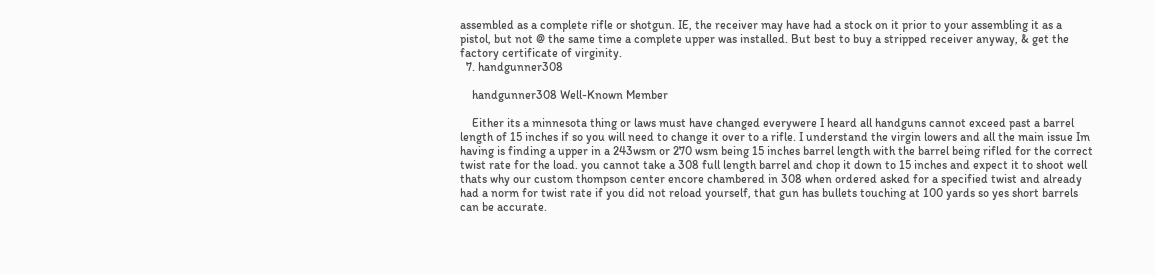assembled as a complete rifle or shotgun. IE, the receiver may have had a stock on it prior to your assembling it as a pistol, but not @ the same time a complete upper was installed. But best to buy a stripped receiver anyway, & get the factory certificate of virginity.
  7. handgunner308

    handgunner308 Well-Known Member

    Either its a minnesota thing or laws must have changed everywere I heard all handguns cannot exceed past a barrel length of 15 inches if so you will need to change it over to a rifle. I understand the virgin lowers and all the main issue Im having is finding a upper in a 243wsm or 270 wsm being 15 inches barrel length with the barrel being rifled for the correct twist rate for the load. you cannot take a 308 full length barrel and chop it down to 15 inches and expect it to shoot well thats why our custom thompson center encore chambered in 308 when ordered asked for a specified twist and already had a norm for twist rate if you did not reload yourself, that gun has bullets touching at 100 yards so yes short barrels can be accurate.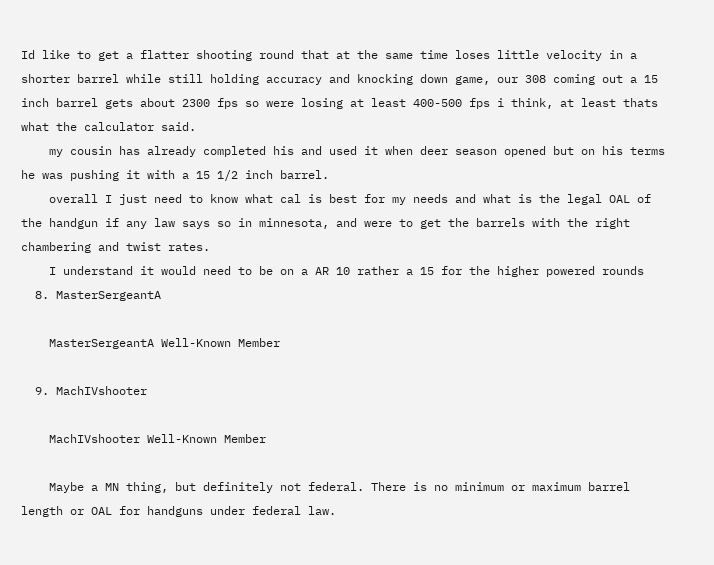Id like to get a flatter shooting round that at the same time loses little velocity in a shorter barrel while still holding accuracy and knocking down game, our 308 coming out a 15 inch barrel gets about 2300 fps so were losing at least 400-500 fps i think, at least thats what the calculator said.
    my cousin has already completed his and used it when deer season opened but on his terms he was pushing it with a 15 1/2 inch barrel.
    overall I just need to know what cal is best for my needs and what is the legal OAL of the handgun if any law says so in minnesota, and were to get the barrels with the right chambering and twist rates.
    I understand it would need to be on a AR 10 rather a 15 for the higher powered rounds
  8. MasterSergeantA

    MasterSergeantA Well-Known Member

  9. MachIVshooter

    MachIVshooter Well-Known Member

    Maybe a MN thing, but definitely not federal. There is no minimum or maximum barrel length or OAL for handguns under federal law.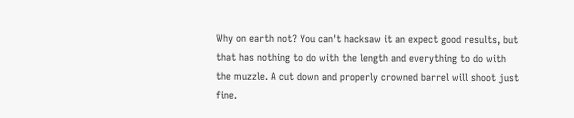Why on earth not? You can't hacksaw it an expect good results, but that has nothing to do with the length and everything to do with the muzzle. A cut down and properly crowned barrel will shoot just fine.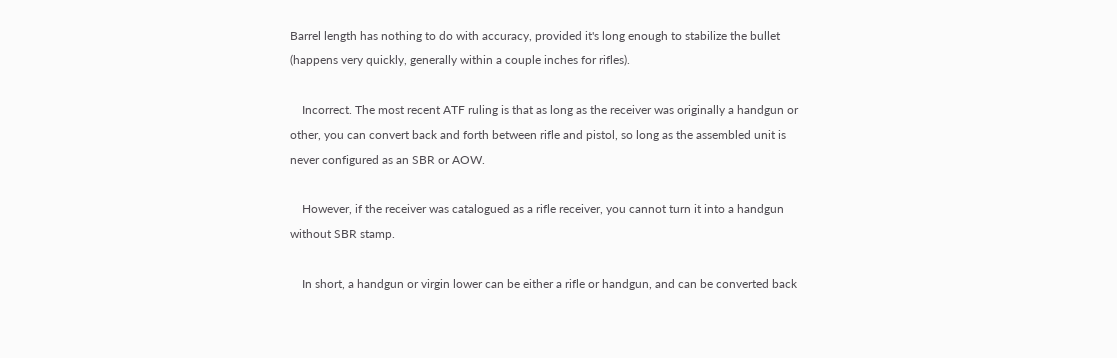Barrel length has nothing to do with accuracy, provided it's long enough to stabilize the bullet (happens very quickly, generally within a couple inches for rifles).

    Incorrect. The most recent ATF ruling is that as long as the receiver was originally a handgun or other, you can convert back and forth between rifle and pistol, so long as the assembled unit is never configured as an SBR or AOW.

    However, if the receiver was catalogued as a rifle receiver, you cannot turn it into a handgun without SBR stamp.

    In short, a handgun or virgin lower can be either a rifle or handgun, and can be converted back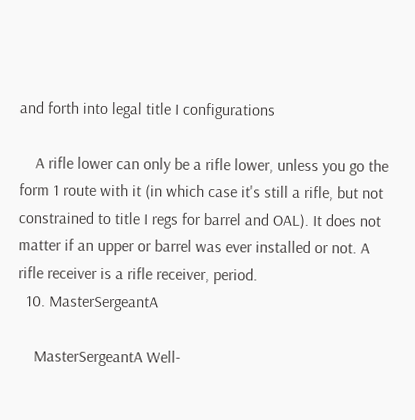and forth into legal title I configurations

    A rifle lower can only be a rifle lower, unless you go the form 1 route with it (in which case it's still a rifle, but not constrained to title I regs for barrel and OAL). It does not matter if an upper or barrel was ever installed or not. A rifle receiver is a rifle receiver, period.
  10. MasterSergeantA

    MasterSergeantA Well-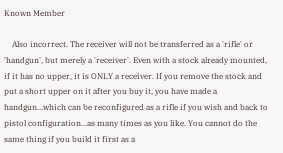Known Member

    Also incorrect. The receiver will not be transferred as a 'rifle' or 'handgun', but merely a 'receiver'. Even with a stock already mounted, if it has no upper, it is ONLY a receiver. If you remove the stock and put a short upper on it after you buy it, you have made a handgun...which can be reconfigured as a rifle if you wish and back to pistol configuration...as many times as you like. You cannot do the same thing if you build it first as a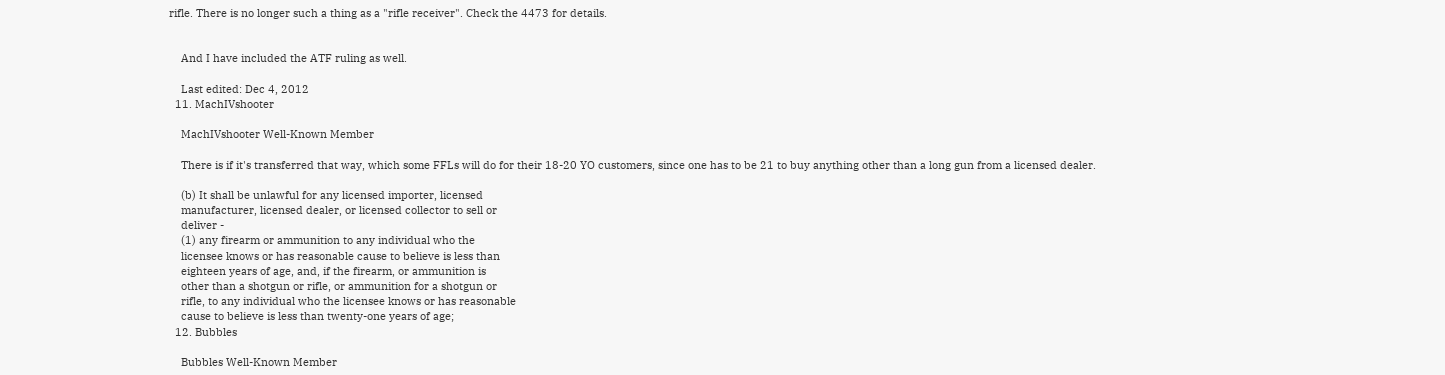rifle. There is no longer such a thing as a "rifle receiver". Check the 4473 for details.


    And I have included the ATF ruling as well.

    Last edited: Dec 4, 2012
  11. MachIVshooter

    MachIVshooter Well-Known Member

    There is if it's transferred that way, which some FFLs will do for their 18-20 YO customers, since one has to be 21 to buy anything other than a long gun from a licensed dealer.

    (b) It shall be unlawful for any licensed importer, licensed
    manufacturer, licensed dealer, or licensed collector to sell or
    deliver -
    (1) any firearm or ammunition to any individual who the
    licensee knows or has reasonable cause to believe is less than
    eighteen years of age, and, if the firearm, or ammunition is
    other than a shotgun or rifle, or ammunition for a shotgun or
    rifle, to any individual who the licensee knows or has reasonable
    cause to believe is less than twenty-one years of age;
  12. Bubbles

    Bubbles Well-Known Member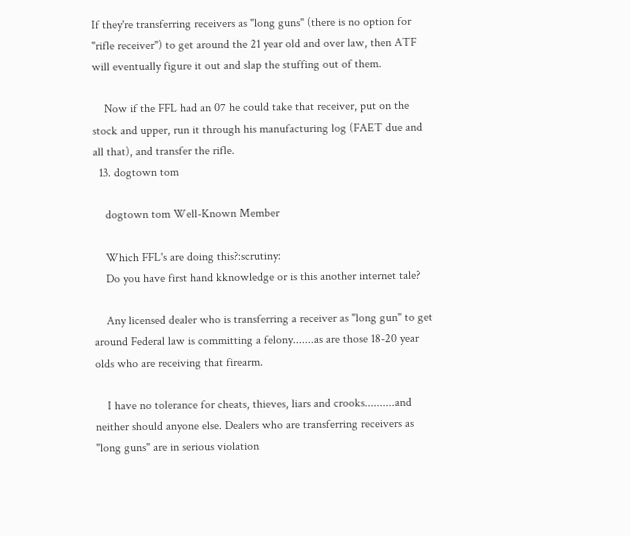If they're transferring receivers as "long guns" (there is no option for "rifle receiver") to get around the 21 year old and over law, then ATF will eventually figure it out and slap the stuffing out of them.

    Now if the FFL had an 07 he could take that receiver, put on the stock and upper, run it through his manufacturing log (FAET due and all that), and transfer the rifle.
  13. dogtown tom

    dogtown tom Well-Known Member

    Which FFL's are doing this?:scrutiny:
    Do you have first hand kknowledge or is this another internet tale?

    Any licensed dealer who is transferring a receiver as "long gun" to get around Federal law is committing a felony.......as are those 18-20 year olds who are receiving that firearm.

    I have no tolerance for cheats, thieves, liars and crooks..........and neither should anyone else. Dealers who are transferring receivers as "long guns" are in serious violation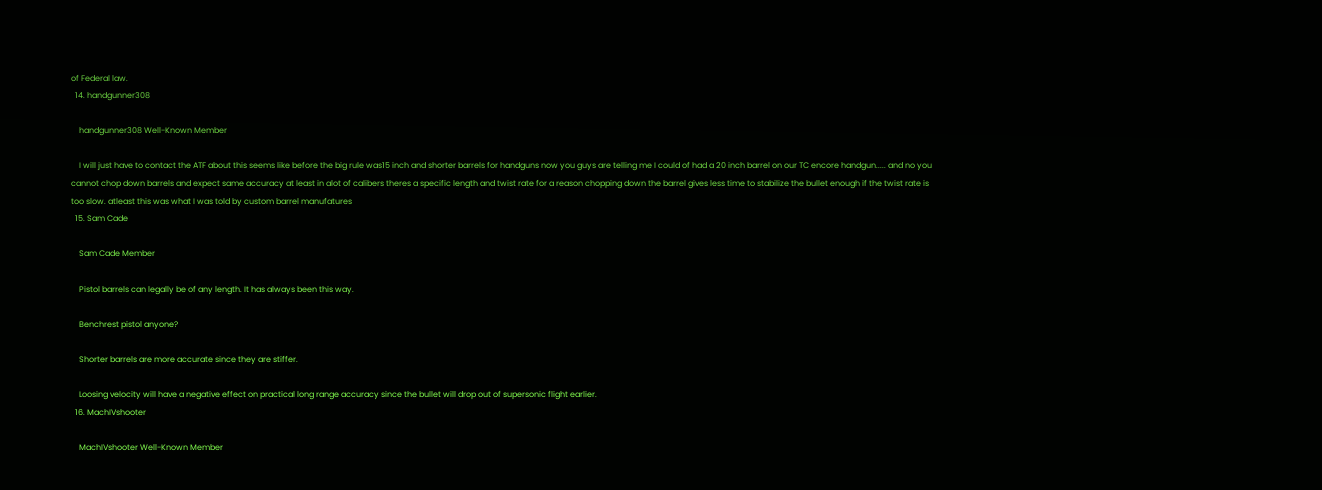of Federal law.
  14. handgunner308

    handgunner308 Well-Known Member

    I will just have to contact the ATF about this seems like before the big rule was15 inch and shorter barrels for handguns now you guys are telling me I could of had a 20 inch barrel on our TC encore handgun..... and no you cannot chop down barrels and expect same accuracy at least in alot of calibers theres a specific length and twist rate for a reason chopping down the barrel gives less time to stabilize the bullet enough if the twist rate is too slow. atleast this was what I was told by custom barrel manufatures
  15. Sam Cade

    Sam Cade Member

    Pistol barrels can legally be of any length. It has always been this way.

    Benchrest pistol anyone?

    Shorter barrels are more accurate since they are stiffer.

    Loosing velocity will have a negative effect on practical long range accuracy since the bullet will drop out of supersonic flight earlier.
  16. MachIVshooter

    MachIVshooter Well-Known Member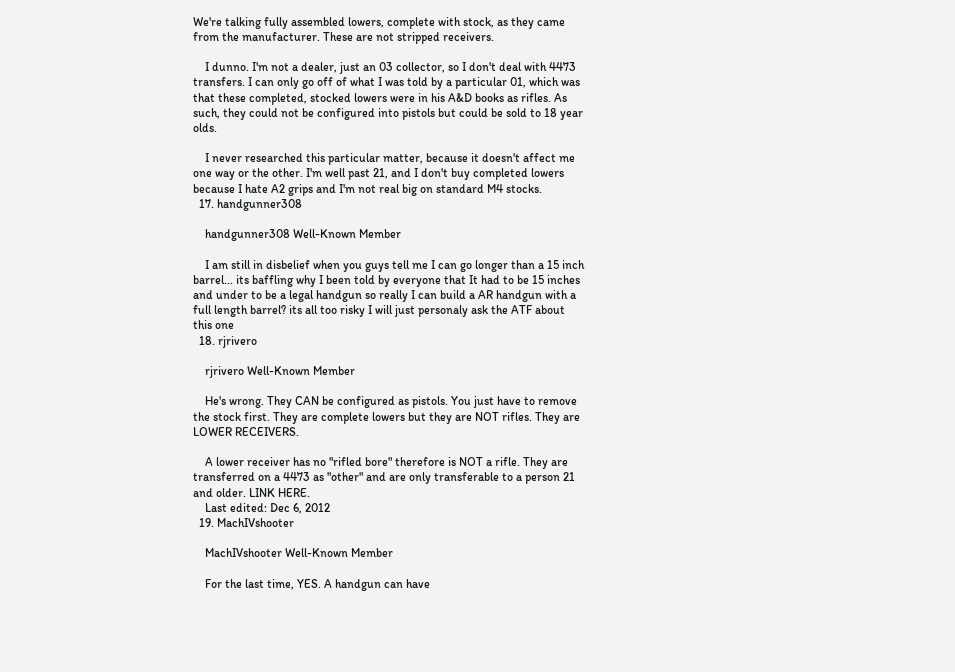We're talking fully assembled lowers, complete with stock, as they came from the manufacturer. These are not stripped receivers.

    I dunno. I'm not a dealer, just an 03 collector, so I don't deal with 4473 transfers. I can only go off of what I was told by a particular 01, which was that these completed, stocked lowers were in his A&D books as rifles. As such, they could not be configured into pistols but could be sold to 18 year olds.

    I never researched this particular matter, because it doesn't affect me one way or the other. I'm well past 21, and I don't buy completed lowers because I hate A2 grips and I'm not real big on standard M4 stocks.
  17. handgunner308

    handgunner308 Well-Known Member

    I am still in disbelief when you guys tell me I can go longer than a 15 inch barrel... its baffling why I been told by everyone that It had to be 15 inches and under to be a legal handgun so really I can build a AR handgun with a full length barrel? its all too risky I will just personaly ask the ATF about this one
  18. rjrivero

    rjrivero Well-Known Member

    He's wrong. They CAN be configured as pistols. You just have to remove the stock first. They are complete lowers but they are NOT rifles. They are LOWER RECEIVERS.

    A lower receiver has no "rifled bore" therefore is NOT a rifle. They are transferred on a 4473 as "other" and are only transferable to a person 21 and older. LINK HERE.
    Last edited: Dec 6, 2012
  19. MachIVshooter

    MachIVshooter Well-Known Member

    For the last time, YES. A handgun can have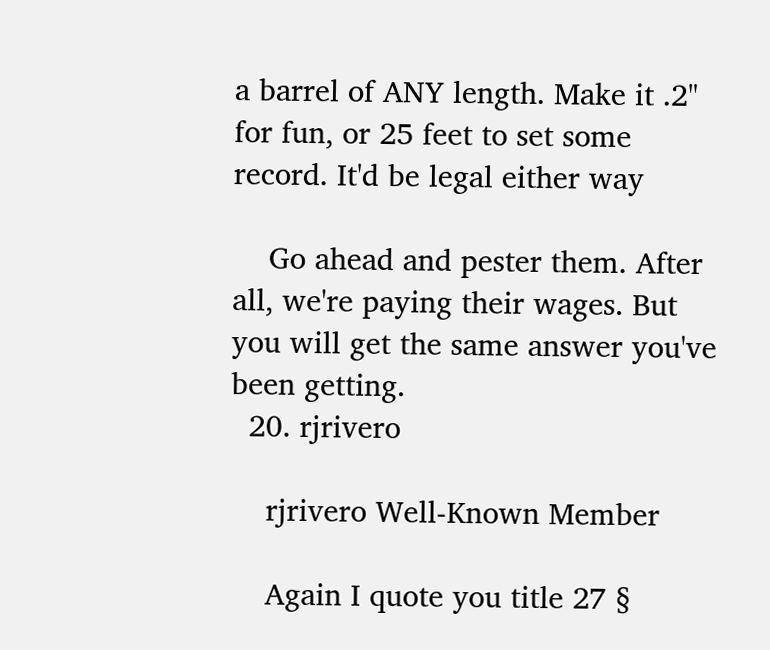a barrel of ANY length. Make it .2" for fun, or 25 feet to set some record. It'd be legal either way

    Go ahead and pester them. After all, we're paying their wages. But you will get the same answer you've been getting.
  20. rjrivero

    rjrivero Well-Known Member

    Again I quote you title 27 §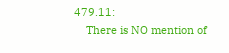479.11:
    There is NO mention of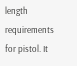length requirements for pistol. It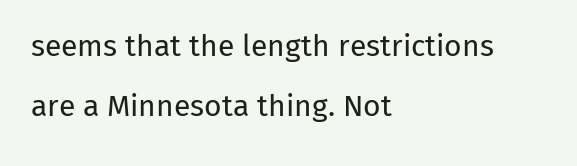seems that the length restrictions are a Minnesota thing. Not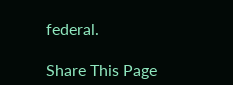federal.

Share This Page